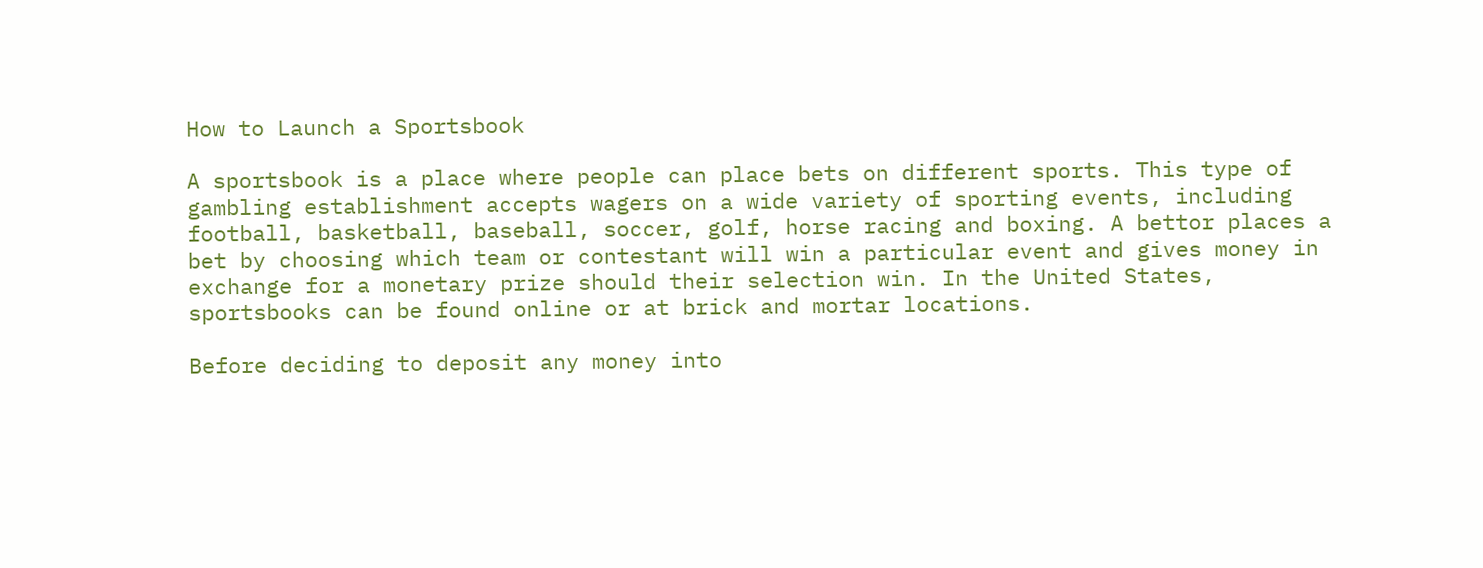How to Launch a Sportsbook

A sportsbook is a place where people can place bets on different sports. This type of gambling establishment accepts wagers on a wide variety of sporting events, including football, basketball, baseball, soccer, golf, horse racing and boxing. A bettor places a bet by choosing which team or contestant will win a particular event and gives money in exchange for a monetary prize should their selection win. In the United States, sportsbooks can be found online or at brick and mortar locations.

Before deciding to deposit any money into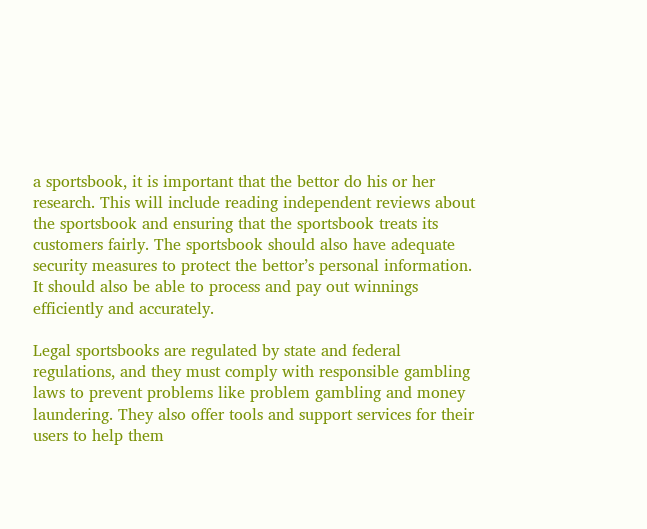a sportsbook, it is important that the bettor do his or her research. This will include reading independent reviews about the sportsbook and ensuring that the sportsbook treats its customers fairly. The sportsbook should also have adequate security measures to protect the bettor’s personal information. It should also be able to process and pay out winnings efficiently and accurately.

Legal sportsbooks are regulated by state and federal regulations, and they must comply with responsible gambling laws to prevent problems like problem gambling and money laundering. They also offer tools and support services for their users to help them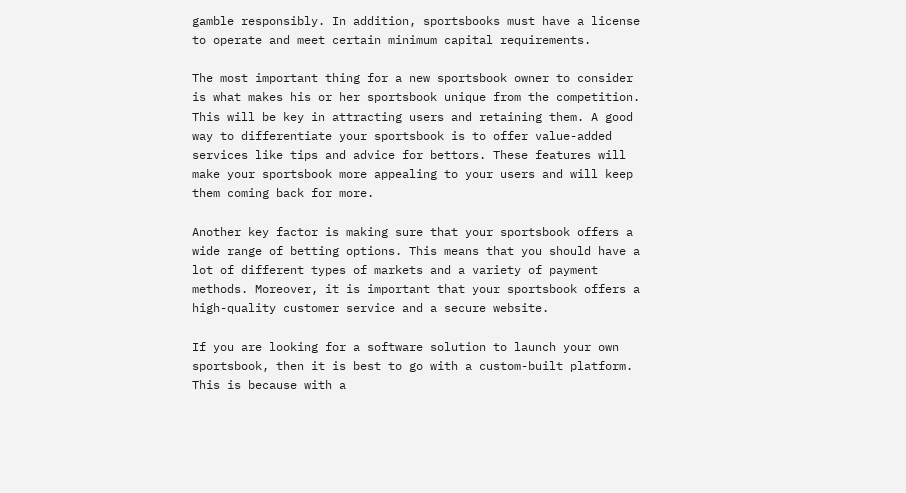gamble responsibly. In addition, sportsbooks must have a license to operate and meet certain minimum capital requirements.

The most important thing for a new sportsbook owner to consider is what makes his or her sportsbook unique from the competition. This will be key in attracting users and retaining them. A good way to differentiate your sportsbook is to offer value-added services like tips and advice for bettors. These features will make your sportsbook more appealing to your users and will keep them coming back for more.

Another key factor is making sure that your sportsbook offers a wide range of betting options. This means that you should have a lot of different types of markets and a variety of payment methods. Moreover, it is important that your sportsbook offers a high-quality customer service and a secure website.

If you are looking for a software solution to launch your own sportsbook, then it is best to go with a custom-built platform. This is because with a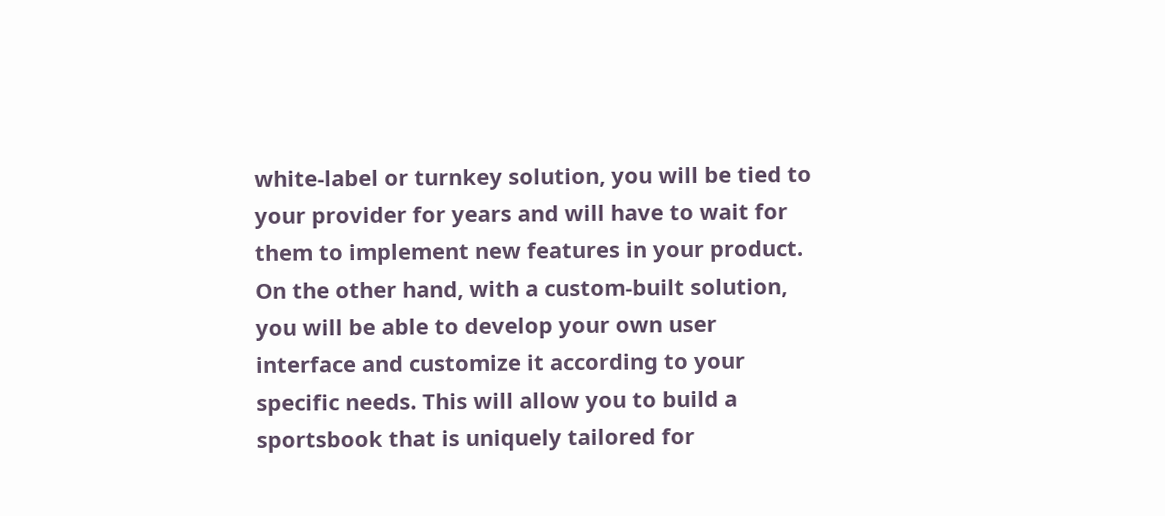white-label or turnkey solution, you will be tied to your provider for years and will have to wait for them to implement new features in your product. On the other hand, with a custom-built solution, you will be able to develop your own user interface and customize it according to your specific needs. This will allow you to build a sportsbook that is uniquely tailored for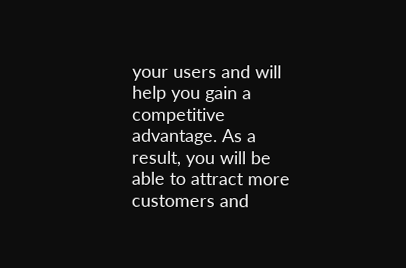your users and will help you gain a competitive advantage. As a result, you will be able to attract more customers and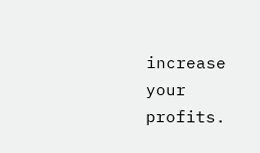increase your profits.